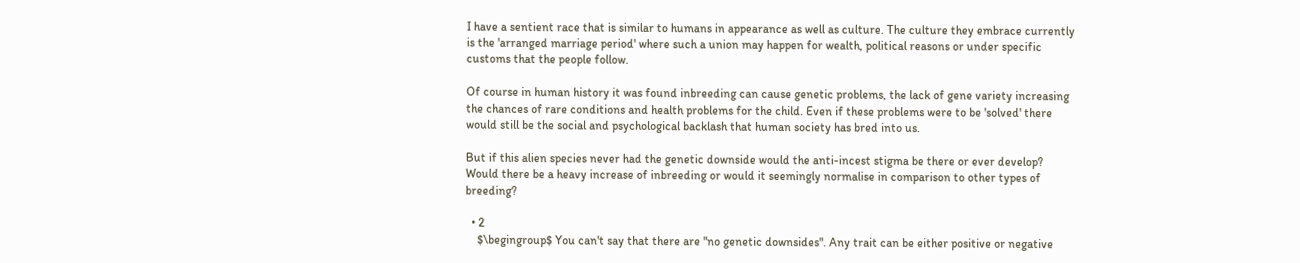I have a sentient race that is similar to humans in appearance as well as culture. The culture they embrace currently is the 'arranged marriage period' where such a union may happen for wealth, political reasons or under specific customs that the people follow.

Of course in human history it was found inbreeding can cause genetic problems, the lack of gene variety increasing the chances of rare conditions and health problems for the child. Even if these problems were to be 'solved' there would still be the social and psychological backlash that human society has bred into us.

But if this alien species never had the genetic downside would the anti-incest stigma be there or ever develop? Would there be a heavy increase of inbreeding or would it seemingly normalise in comparison to other types of breeding?

  • 2
    $\begingroup$ You can't say that there are "no genetic downsides". Any trait can be either positive or negative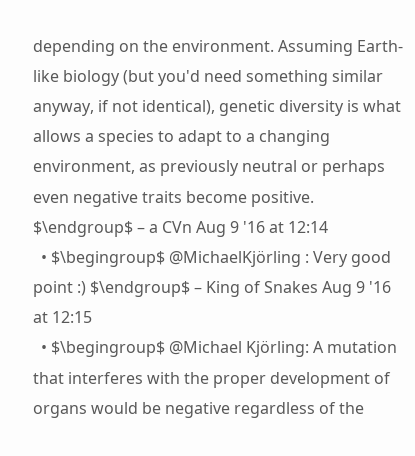depending on the environment. Assuming Earth-like biology (but you'd need something similar anyway, if not identical), genetic diversity is what allows a species to adapt to a changing environment, as previously neutral or perhaps even negative traits become positive. $\endgroup$ – a CVn Aug 9 '16 at 12:14
  • $\begingroup$ @MichaelKjörling : Very good point :) $\endgroup$ – King of Snakes Aug 9 '16 at 12:15
  • $\begingroup$ @Michael Kjörling: A mutation that interferes with the proper development of organs would be negative regardless of the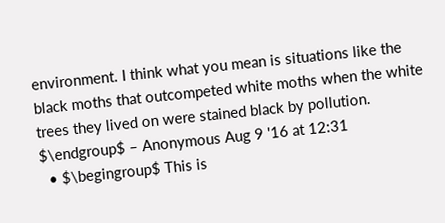environment. I think what you mean is situations like the black moths that outcompeted white moths when the white trees they lived on were stained black by pollution. $\endgroup$ – Anonymous Aug 9 '16 at 12:31
  • $\begingroup$ This is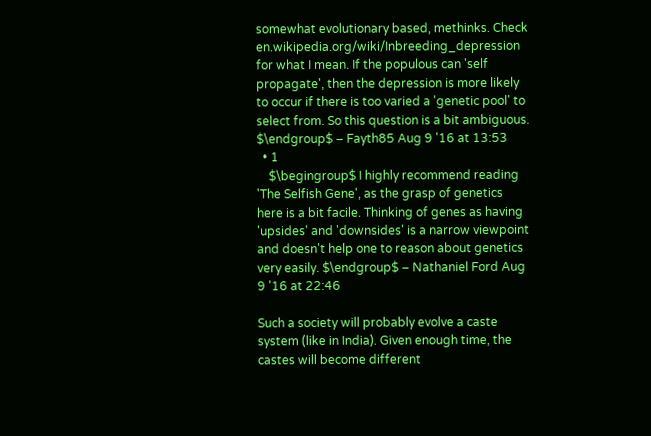somewhat evolutionary based, methinks. Check en.wikipedia.org/wiki/Inbreeding_depression for what I mean. If the populous can 'self propagate', then the depression is more likely to occur if there is too varied a 'genetic pool' to select from. So this question is a bit ambiguous. $\endgroup$ – Fayth85 Aug 9 '16 at 13:53
  • 1
    $\begingroup$ I highly recommend reading 'The Selfish Gene', as the grasp of genetics here is a bit facile. Thinking of genes as having 'upsides' and 'downsides' is a narrow viewpoint and doesn't help one to reason about genetics very easily. $\endgroup$ – Nathaniel Ford Aug 9 '16 at 22:46

Such a society will probably evolve a caste system (like in India). Given enough time, the castes will become different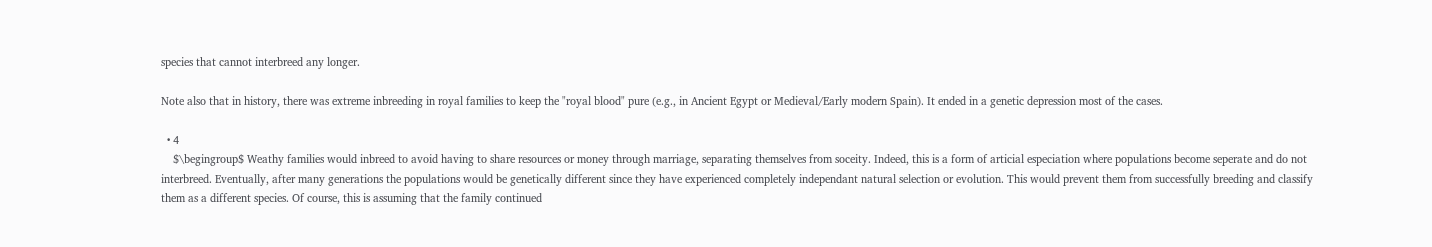species that cannot interbreed any longer.

Note also that in history, there was extreme inbreeding in royal families to keep the "royal blood" pure (e.g., in Ancient Egypt or Medieval/Early modern Spain). It ended in a genetic depression most of the cases.

  • 4
    $\begingroup$ Weathy families would inbreed to avoid having to share resources or money through marriage, separating themselves from soceity. Indeed, this is a form of articial especiation where populations become seperate and do not interbreed. Eventually, after many generations the populations would be genetically different since they have experienced completely independant natural selection or evolution. This would prevent them from successfully breeding and classify them as a different species. Of course, this is assuming that the family continued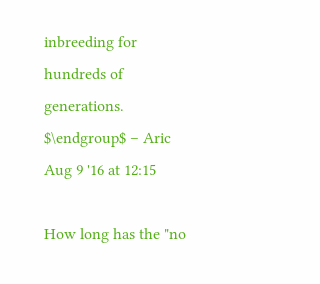inbreeding for hundreds of generations. $\endgroup$ – Aric Aug 9 '16 at 12:15

How long has the "no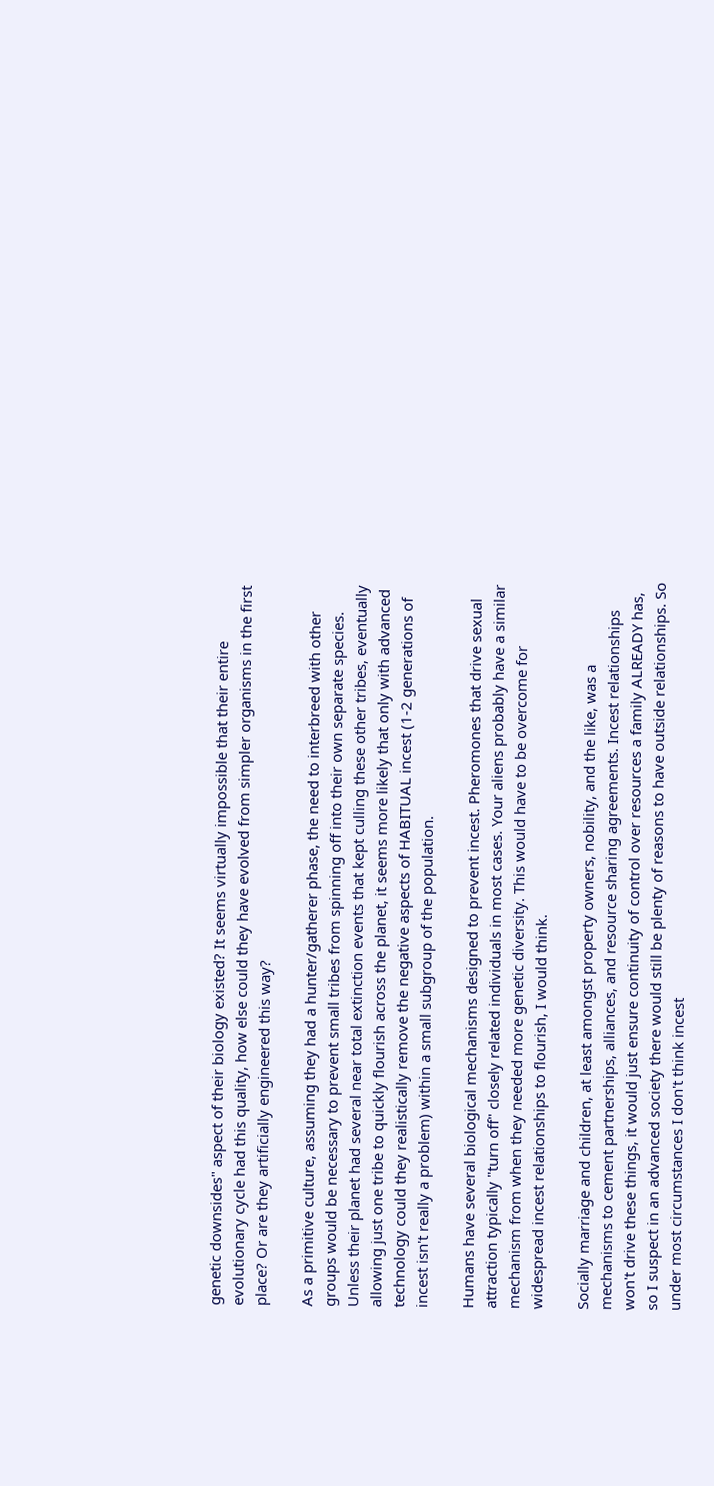genetic downsides" aspect of their biology existed? It seems virtually impossible that their entire evolutionary cycle had this quality, how else could they have evolved from simpler organisms in the first place? Or are they artificially engineered this way?

As a primitive culture, assuming they had a hunter/gatherer phase, the need to interbreed with other groups would be necessary to prevent small tribes from spinning off into their own separate species. Unless their planet had several near total extinction events that kept culling these other tribes, eventually allowing just one tribe to quickly flourish across the planet, it seems more likely that only with advanced technology could they realistically remove the negative aspects of HABITUAL incest (1-2 generations of incest isn't really a problem) within a small subgroup of the population.

Humans have several biological mechanisms designed to prevent incest. Pheromones that drive sexual attraction typically "turn off" closely related individuals in most cases. Your aliens probably have a similar mechanism from when they needed more genetic diversity. This would have to be overcome for widespread incest relationships to flourish, I would think.

Socially marriage and children, at least amongst property owners, nobility, and the like, was a mechanisms to cement partnerships, alliances, and resource sharing agreements. Incest relationships won't drive these things, it would just ensure continuity of control over resources a family ALREADY has, so I suspect in an advanced society there would still be plenty of reasons to have outside relationships. So under most circumstances I don't think incest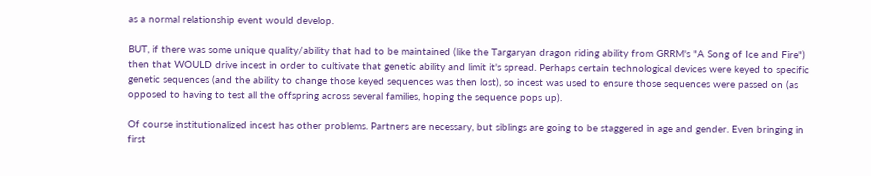as a normal relationship event would develop.

BUT, if there was some unique quality/ability that had to be maintained (like the Targaryan dragon riding ability from GRRM's "A Song of Ice and Fire") then that WOULD drive incest in order to cultivate that genetic ability and limit it's spread. Perhaps certain technological devices were keyed to specific genetic sequences (and the ability to change those keyed sequences was then lost), so incest was used to ensure those sequences were passed on (as opposed to having to test all the offspring across several families, hoping the sequence pops up).

Of course institutionalized incest has other problems. Partners are necessary, but siblings are going to be staggered in age and gender. Even bringing in first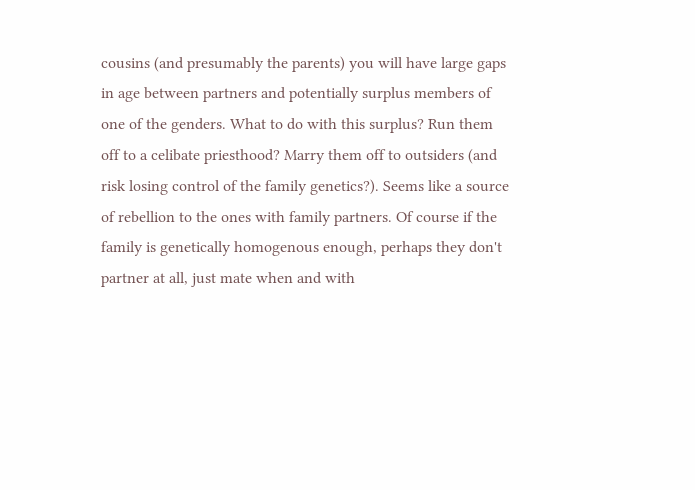cousins (and presumably the parents) you will have large gaps in age between partners and potentially surplus members of one of the genders. What to do with this surplus? Run them off to a celibate priesthood? Marry them off to outsiders (and risk losing control of the family genetics?). Seems like a source of rebellion to the ones with family partners. Of course if the family is genetically homogenous enough, perhaps they don't partner at all, just mate when and with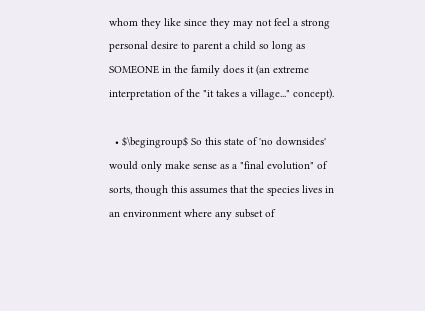whom they like since they may not feel a strong personal desire to parent a child so long as SOMEONE in the family does it (an extreme interpretation of the "it takes a village..." concept).

  • $\begingroup$ So this state of 'no downsides' would only make sense as a "final evolution" of sorts, though this assumes that the species lives in an environment where any subset of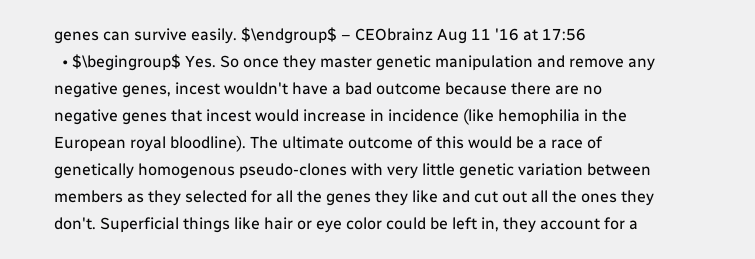genes can survive easily. $\endgroup$ – CEObrainz Aug 11 '16 at 17:56
  • $\begingroup$ Yes. So once they master genetic manipulation and remove any negative genes, incest wouldn't have a bad outcome because there are no negative genes that incest would increase in incidence (like hemophilia in the European royal bloodline). The ultimate outcome of this would be a race of genetically homogenous pseudo-clones with very little genetic variation between members as they selected for all the genes they like and cut out all the ones they don't. Superficial things like hair or eye color could be left in, they account for a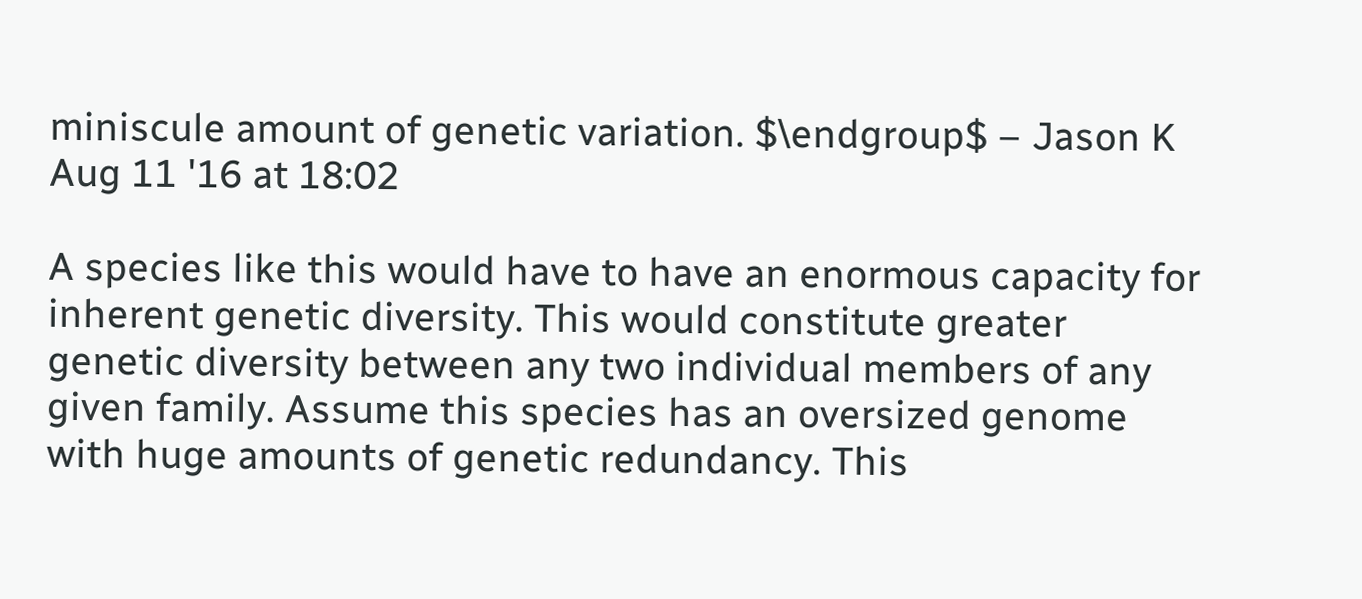miniscule amount of genetic variation. $\endgroup$ – Jason K Aug 11 '16 at 18:02

A species like this would have to have an enormous capacity for inherent genetic diversity. This would constitute greater genetic diversity between any two individual members of any given family. Assume this species has an oversized genome with huge amounts of genetic redundancy. This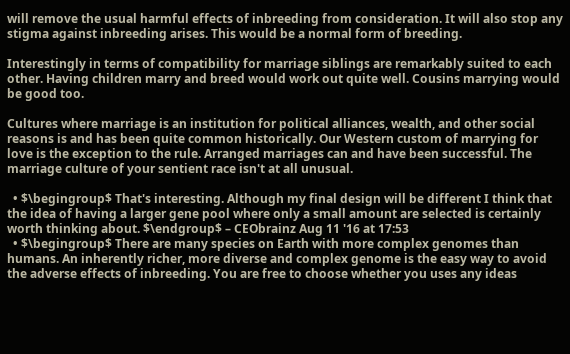will remove the usual harmful effects of inbreeding from consideration. It will also stop any stigma against inbreeding arises. This would be a normal form of breeding.

Interestingly in terms of compatibility for marriage siblings are remarkably suited to each other. Having children marry and breed would work out quite well. Cousins marrying would be good too.

Cultures where marriage is an institution for political alliances, wealth, and other social reasons is and has been quite common historically. Our Western custom of marrying for love is the exception to the rule. Arranged marriages can and have been successful. The marriage culture of your sentient race isn't at all unusual.

  • $\begingroup$ That's interesting. Although my final design will be different I think that the idea of having a larger gene pool where only a small amount are selected is certainly worth thinking about. $\endgroup$ – CEObrainz Aug 11 '16 at 17:53
  • $\begingroup$ There are many species on Earth with more complex genomes than humans. An inherently richer, more diverse and complex genome is the easy way to avoid the adverse effects of inbreeding. You are free to choose whether you uses any ideas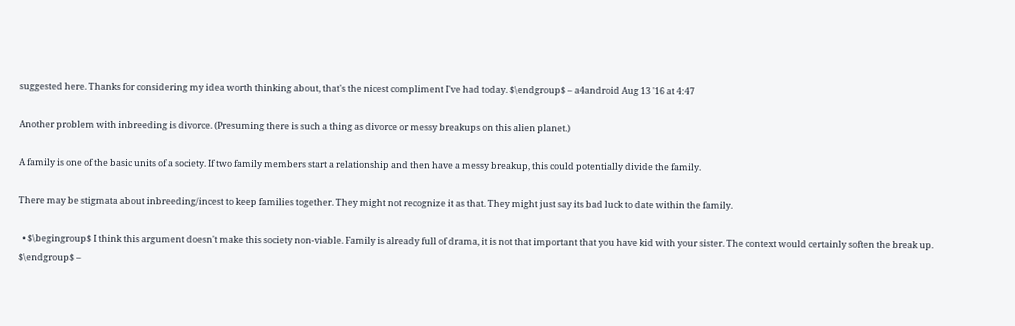suggested here. Thanks for considering my idea worth thinking about, that's the nicest compliment I've had today. $\endgroup$ – a4android Aug 13 '16 at 4:47

Another problem with inbreeding is divorce. (Presuming there is such a thing as divorce or messy breakups on this alien planet.)

A family is one of the basic units of a society. If two family members start a relationship and then have a messy breakup, this could potentially divide the family.

There may be stigmata about inbreeding/incest to keep families together. They might not recognize it as that. They might just say its bad luck to date within the family.

  • $\begingroup$ I think this argument doesn't make this society non-viable. Family is already full of drama, it is not that important that you have kid with your sister. The context would certainly soften the break up. $\endgroup$ –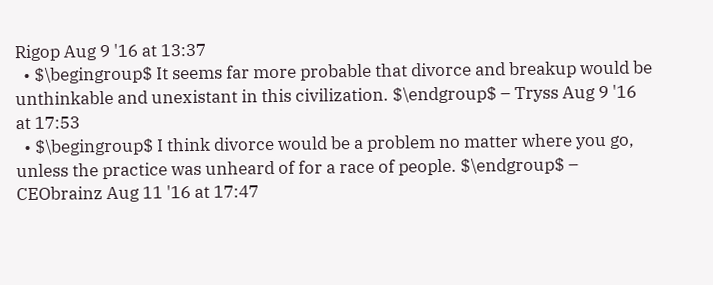Rigop Aug 9 '16 at 13:37
  • $\begingroup$ It seems far more probable that divorce and breakup would be unthinkable and unexistant in this civilization. $\endgroup$ – Tryss Aug 9 '16 at 17:53
  • $\begingroup$ I think divorce would be a problem no matter where you go, unless the practice was unheard of for a race of people. $\endgroup$ – CEObrainz Aug 11 '16 at 17:47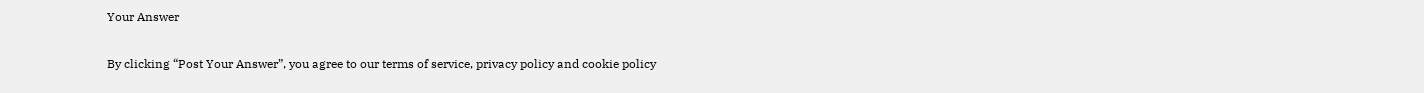Your Answer

By clicking “Post Your Answer”, you agree to our terms of service, privacy policy and cookie policy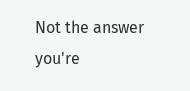Not the answer you're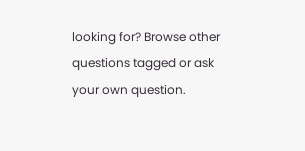looking for? Browse other questions tagged or ask your own question.